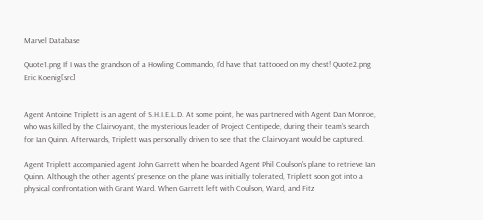Marvel Database

Quote1.png If I was the grandson of a Howling Commando, I'd have that tattooed on my chest! Quote2.png
Eric Koenig[src]


Agent Antoine Triplett is an agent of S.H.I.E.L.D. At some point, he was partnered with Agent Dan Monroe, who was killed by the Clairvoyant, the mysterious leader of Project Centipede, during their team's search for Ian Quinn. Afterwards, Triplett was personally driven to see that the Clairvoyant would be captured.

Agent Triplett accompanied agent John Garrett when he boarded Agent Phil Coulson's plane to retrieve Ian Quinn. Although the other agents' presence on the plane was initially tolerated, Triplett soon got into a physical confrontation with Grant Ward. When Garrett left with Coulson, Ward, and Fitz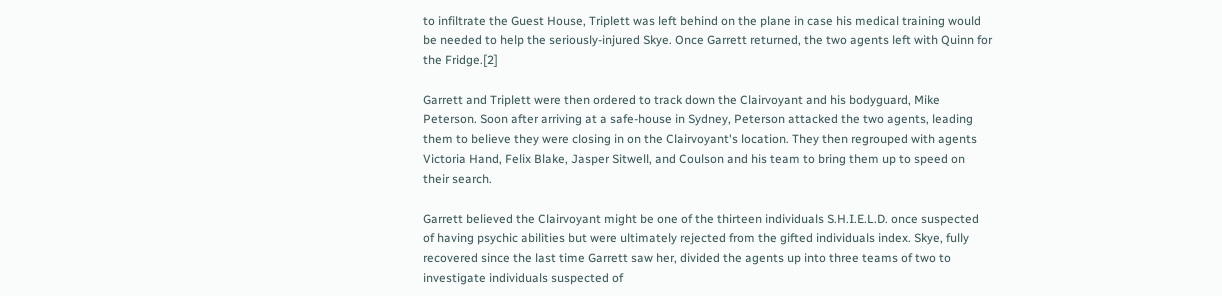to infiltrate the Guest House, Triplett was left behind on the plane in case his medical training would be needed to help the seriously-injured Skye. Once Garrett returned, the two agents left with Quinn for the Fridge.[2]

Garrett and Triplett were then ordered to track down the Clairvoyant and his bodyguard, Mike Peterson. Soon after arriving at a safe-house in Sydney, Peterson attacked the two agents, leading them to believe they were closing in on the Clairvoyant's location. They then regrouped with agents Victoria Hand, Felix Blake, Jasper Sitwell, and Coulson and his team to bring them up to speed on their search.

Garrett believed the Clairvoyant might be one of the thirteen individuals S.H.I.E.L.D. once suspected of having psychic abilities but were ultimately rejected from the gifted individuals index. Skye, fully recovered since the last time Garrett saw her, divided the agents up into three teams of two to investigate individuals suspected of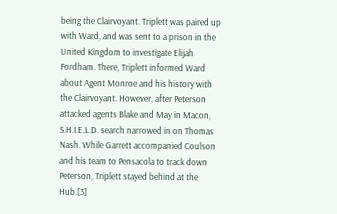being the Clairvoyant. Triplett was paired up with Ward, and was sent to a prison in the United Kingdom to investigate Elijah Fordham. There, Triplett informed Ward about Agent Monroe and his history with the Clairvoyant. However, after Peterson attacked agents Blake and May in Macon, S.H.I.E.L.D. search narrowed in on Thomas Nash. While Garrett accompanied Coulson and his team to Pensacola to track down Peterson, Triplett stayed behind at the Hub.[3]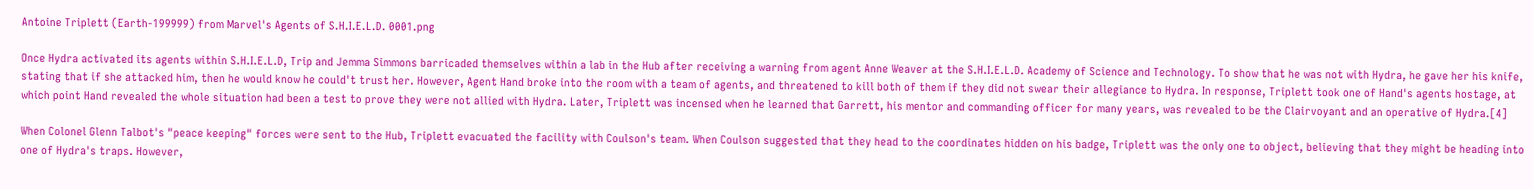Antoine Triplett (Earth-199999) from Marvel's Agents of S.H.I.E.L.D. 0001.png

Once Hydra activated its agents within S.H.I.E.L.D, Trip and Jemma Simmons barricaded themselves within a lab in the Hub after receiving a warning from agent Anne Weaver at the S.H.I.E.L.D. Academy of Science and Technology. To show that he was not with Hydra, he gave her his knife, stating that if she attacked him, then he would know he could't trust her. However, Agent Hand broke into the room with a team of agents, and threatened to kill both of them if they did not swear their allegiance to Hydra. In response, Triplett took one of Hand's agents hostage, at which point Hand revealed the whole situation had been a test to prove they were not allied with Hydra. Later, Triplett was incensed when he learned that Garrett, his mentor and commanding officer for many years, was revealed to be the Clairvoyant and an operative of Hydra.[4]

When Colonel Glenn Talbot's "peace keeping" forces were sent to the Hub, Triplett evacuated the facility with Coulson's team. When Coulson suggested that they head to the coordinates hidden on his badge, Triplett was the only one to object, believing that they might be heading into one of Hydra's traps. However,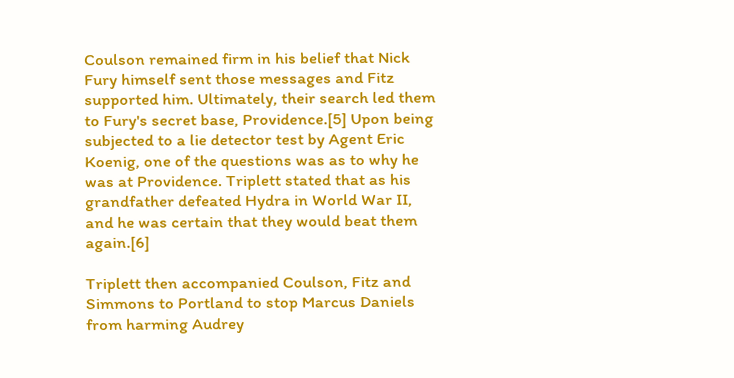Coulson remained firm in his belief that Nick Fury himself sent those messages and Fitz supported him. Ultimately, their search led them to Fury's secret base, Providence.[5] Upon being subjected to a lie detector test by Agent Eric Koenig, one of the questions was as to why he was at Providence. Triplett stated that as his grandfather defeated Hydra in World War II, and he was certain that they would beat them again.[6]

Triplett then accompanied Coulson, Fitz and Simmons to Portland to stop Marcus Daniels from harming Audrey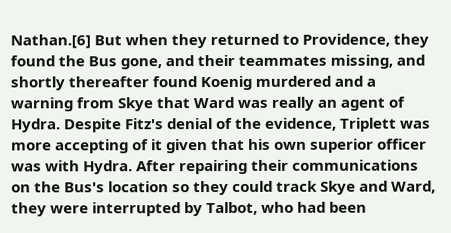Nathan.[6] But when they returned to Providence, they found the Bus gone, and their teammates missing, and shortly thereafter found Koenig murdered and a warning from Skye that Ward was really an agent of Hydra. Despite Fitz's denial of the evidence, Triplett was more accepting of it given that his own superior officer was with Hydra. After repairing their communications on the Bus's location so they could track Skye and Ward, they were interrupted by Talbot, who had been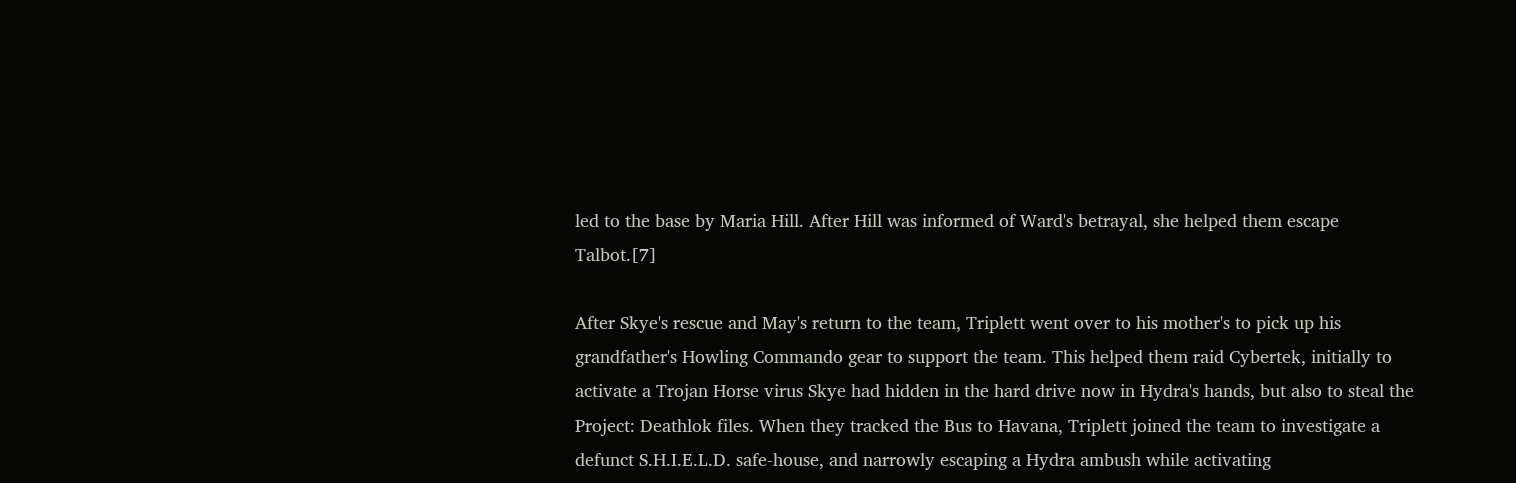led to the base by Maria Hill. After Hill was informed of Ward's betrayal, she helped them escape Talbot.[7]

After Skye's rescue and May's return to the team, Triplett went over to his mother's to pick up his grandfather's Howling Commando gear to support the team. This helped them raid Cybertek, initially to activate a Trojan Horse virus Skye had hidden in the hard drive now in Hydra's hands, but also to steal the Project: Deathlok files. When they tracked the Bus to Havana, Triplett joined the team to investigate a defunct S.H.I.E.L.D. safe-house, and narrowly escaping a Hydra ambush while activating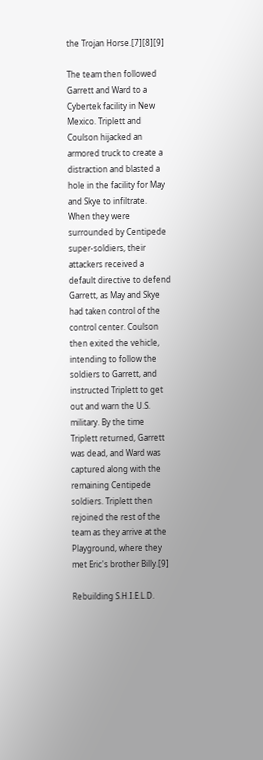the Trojan Horse.[7][8][9]

The team then followed Garrett and Ward to a Cybertek facility in New Mexico. Triplett and Coulson hijacked an armored truck to create a distraction and blasted a hole in the facility for May and Skye to infiltrate. When they were surrounded by Centipede super-soldiers, their attackers received a default directive to defend Garrett, as May and Skye had taken control of the control center. Coulson then exited the vehicle, intending to follow the soldiers to Garrett, and instructed Triplett to get out and warn the U.S. military. By the time Triplett returned, Garrett was dead, and Ward was captured along with the remaining Centipede soldiers. Triplett then rejoined the rest of the team as they arrive at the Playground, where they met Eric's brother Billy.[9]

Rebuilding S.H.I.E.L.D.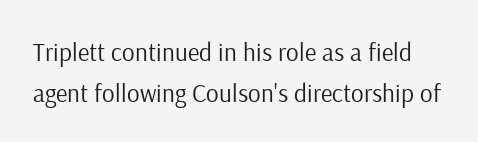Triplett continued in his role as a field agent following Coulson's directorship of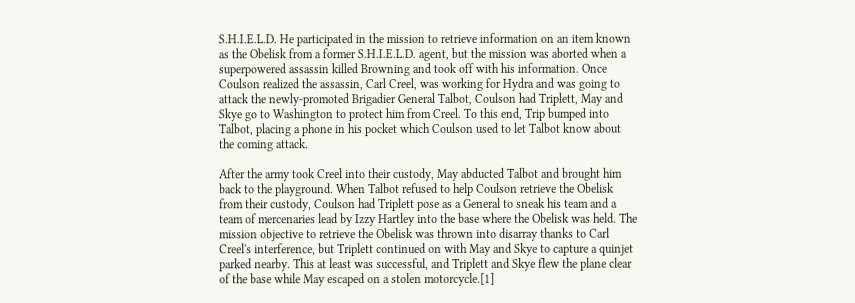S.H.I.E.L.D. He participated in the mission to retrieve information on an item known as the Obelisk from a former S.H.I.E.L.D. agent, but the mission was aborted when a superpowered assassin killed Browning and took off with his information. Once Coulson realized the assassin, Carl Creel, was working for Hydra and was going to attack the newly-promoted Brigadier General Talbot, Coulson had Triplett, May and Skye go to Washington to protect him from Creel. To this end, Trip bumped into Talbot, placing a phone in his pocket which Coulson used to let Talbot know about the coming attack.

After the army took Creel into their custody, May abducted Talbot and brought him back to the playground. When Talbot refused to help Coulson retrieve the Obelisk from their custody, Coulson had Triplett pose as a General to sneak his team and a team of mercenaries lead by Izzy Hartley into the base where the Obelisk was held. The mission objective to retrieve the Obelisk was thrown into disarray thanks to Carl Creel's interference, but Triplett continued on with May and Skye to capture a quinjet parked nearby. This at least was successful, and Triplett and Skye flew the plane clear of the base while May escaped on a stolen motorcycle.[1]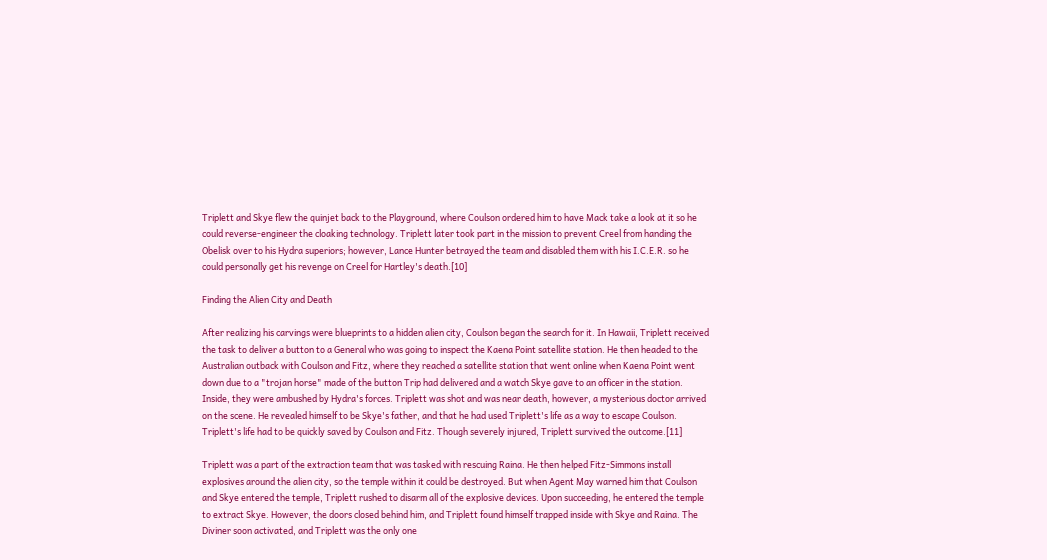Triplett and Skye flew the quinjet back to the Playground, where Coulson ordered him to have Mack take a look at it so he could reverse-engineer the cloaking technology. Triplett later took part in the mission to prevent Creel from handing the Obelisk over to his Hydra superiors; however, Lance Hunter betrayed the team and disabled them with his I.C.E.R. so he could personally get his revenge on Creel for Hartley's death.[10]

Finding the Alien City and Death

After realizing his carvings were blueprints to a hidden alien city, Coulson began the search for it. In Hawaii, Triplett received the task to deliver a button to a General who was going to inspect the Kaena Point satellite station. He then headed to the Australian outback with Coulson and Fitz, where they reached a satellite station that went online when Kaena Point went down due to a "trojan horse" made of the button Trip had delivered and a watch Skye gave to an officer in the station. Inside, they were ambushed by Hydra's forces. Triplett was shot and was near death, however, a mysterious doctor arrived on the scene. He revealed himself to be Skye's father, and that he had used Triplett's life as a way to escape Coulson. Triplett's life had to be quickly saved by Coulson and Fitz. Though severely injured, Triplett survived the outcome.[11]

Triplett was a part of the extraction team that was tasked with rescuing Raina. He then helped Fitz-Simmons install explosives around the alien city, so the temple within it could be destroyed. But when Agent May warned him that Coulson and Skye entered the temple, Triplett rushed to disarm all of the explosive devices. Upon succeeding, he entered the temple to extract Skye. However, the doors closed behind him, and Triplett found himself trapped inside with Skye and Raina. The Diviner soon activated, and Triplett was the only one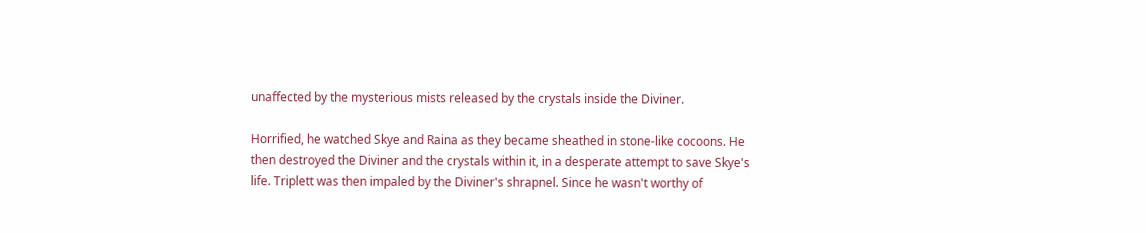unaffected by the mysterious mists released by the crystals inside the Diviner.

Horrified, he watched Skye and Raina as they became sheathed in stone-like cocoons. He then destroyed the Diviner and the crystals within it, in a desperate attempt to save Skye's life. Triplett was then impaled by the Diviner's shrapnel. Since he wasn't worthy of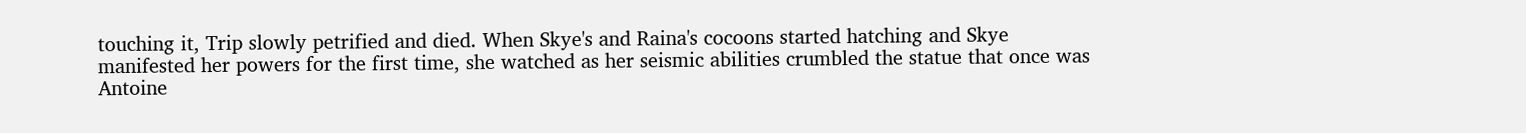touching it, Trip slowly petrified and died. When Skye's and Raina's cocoons started hatching and Skye manifested her powers for the first time, she watched as her seismic abilities crumbled the statue that once was Antoine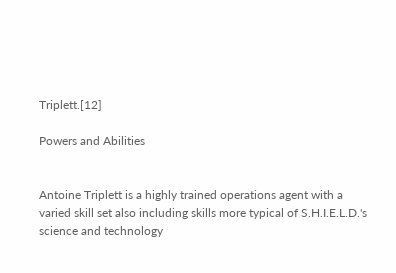Triplett.[12]

Powers and Abilities


Antoine Triplett is a highly trained operations agent with a varied skill set also including skills more typical of S.H.I.E.L.D.'s science and technology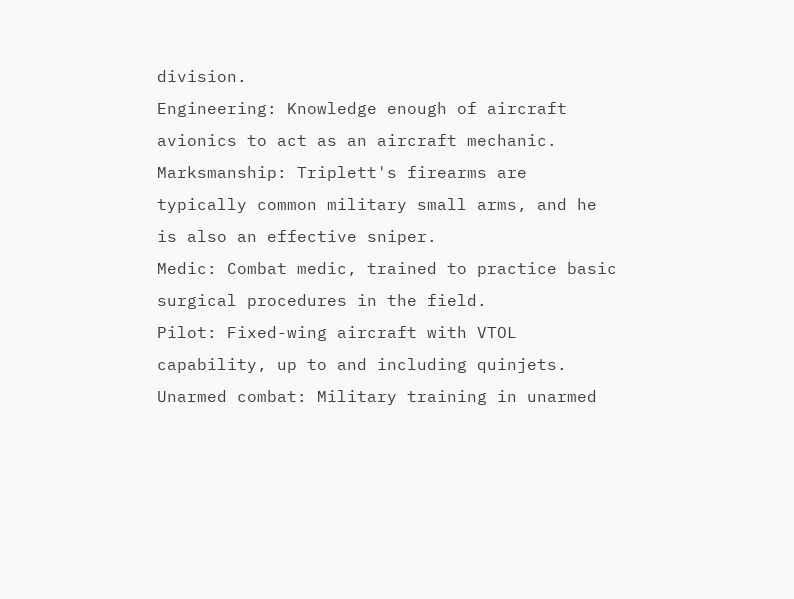division.
Engineering: Knowledge enough of aircraft avionics to act as an aircraft mechanic.
Marksmanship: Triplett's firearms are typically common military small arms, and he is also an effective sniper.
Medic: Combat medic, trained to practice basic surgical procedures in the field.
Pilot: Fixed-wing aircraft with VTOL capability, up to and including quinjets.
Unarmed combat: Military training in unarmed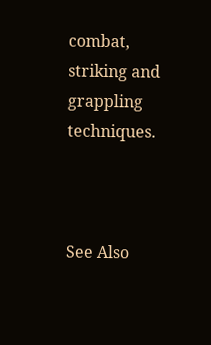combat, striking and grappling techniques.



See Also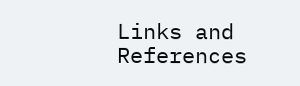Links and References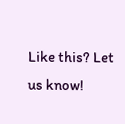Like this? Let us know!